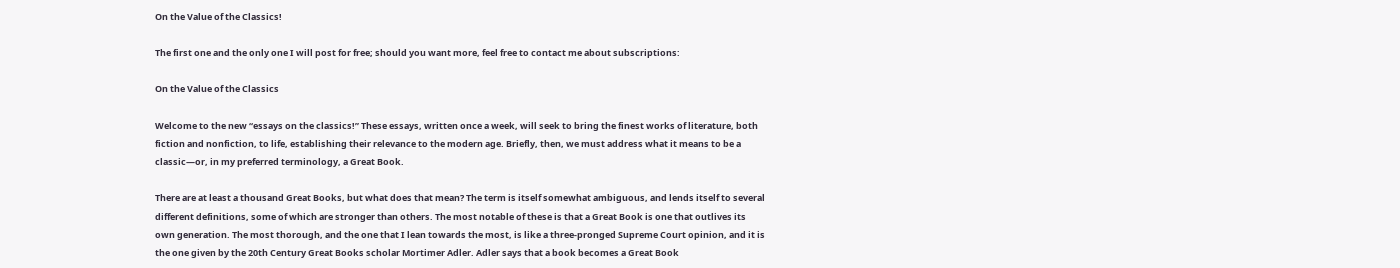On the Value of the Classics!

The first one and the only one I will post for free; should you want more, feel free to contact me about subscriptions:

On the Value of the Classics

Welcome to the new “essays on the classics!” These essays, written once a week, will seek to bring the finest works of literature, both fiction and nonfiction, to life, establishing their relevance to the modern age. Briefly, then, we must address what it means to be a classic—or, in my preferred terminology, a Great Book.

There are at least a thousand Great Books, but what does that mean? The term is itself somewhat ambiguous, and lends itself to several different definitions, some of which are stronger than others. The most notable of these is that a Great Book is one that outlives its own generation. The most thorough, and the one that I lean towards the most, is like a three-pronged Supreme Court opinion, and it is the one given by the 20th Century Great Books scholar Mortimer Adler. Adler says that a book becomes a Great Book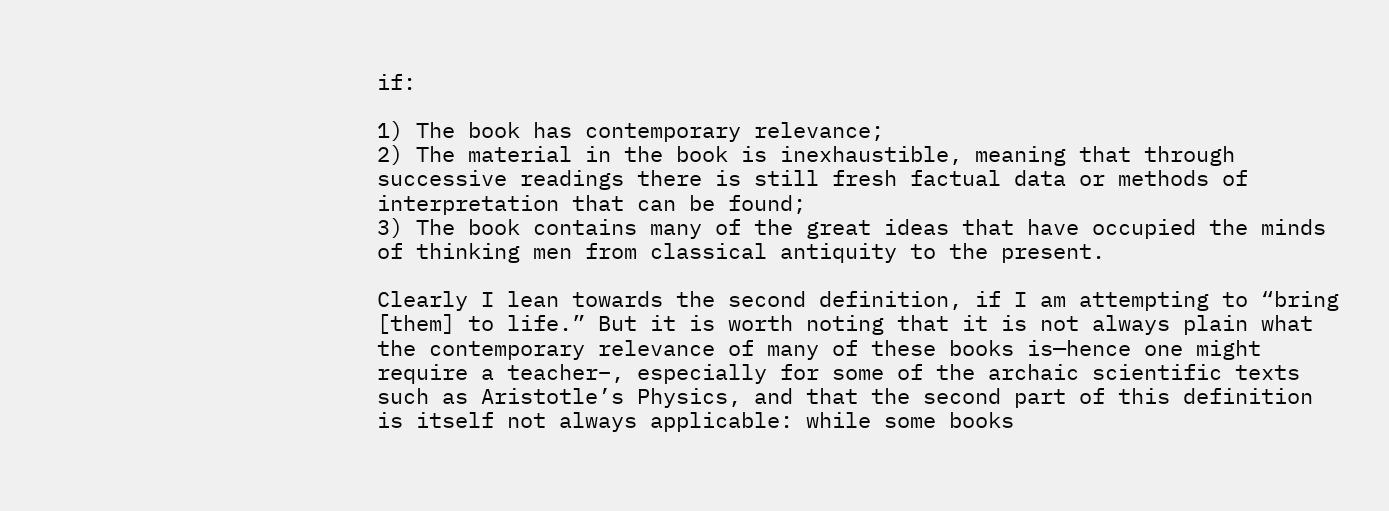if:

1) The book has contemporary relevance;
2) The material in the book is inexhaustible, meaning that through successive readings there is still fresh factual data or methods of interpretation that can be found;
3) The book contains many of the great ideas that have occupied the minds of thinking men from classical antiquity to the present.

Clearly I lean towards the second definition, if I am attempting to “bring [them] to life.” But it is worth noting that it is not always plain what the contemporary relevance of many of these books is—hence one might require a teacher–, especially for some of the archaic scientific texts such as Aristotle’s Physics, and that the second part of this definition is itself not always applicable: while some books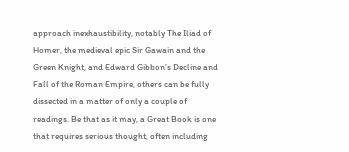approach inexhaustibility, notably The Iliad of Homer, the medieval epic Sir Gawain and the Green Knight, and Edward Gibbon’s Decline and Fall of the Roman Empire, others can be fully dissected in a matter of only a couple of readings. Be that as it may, a Great Book is one that requires serious thought, often including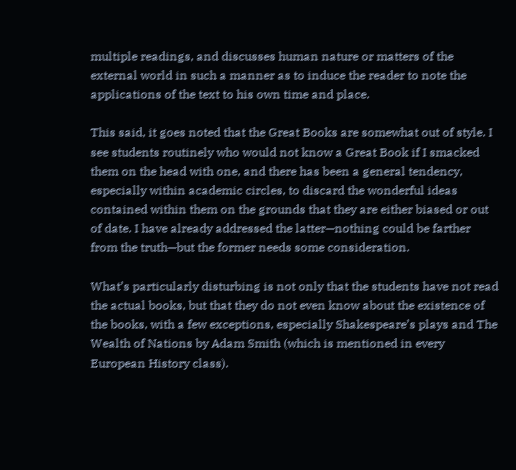multiple readings, and discusses human nature or matters of the external world in such a manner as to induce the reader to note the applications of the text to his own time and place.

This said, it goes noted that the Great Books are somewhat out of style. I see students routinely who would not know a Great Book if I smacked them on the head with one, and there has been a general tendency, especially within academic circles, to discard the wonderful ideas contained within them on the grounds that they are either biased or out of date. I have already addressed the latter—nothing could be farther from the truth—but the former needs some consideration.

What’s particularly disturbing is not only that the students have not read the actual books, but that they do not even know about the existence of the books, with a few exceptions, especially Shakespeare’s plays and The Wealth of Nations by Adam Smith (which is mentioned in every European History class).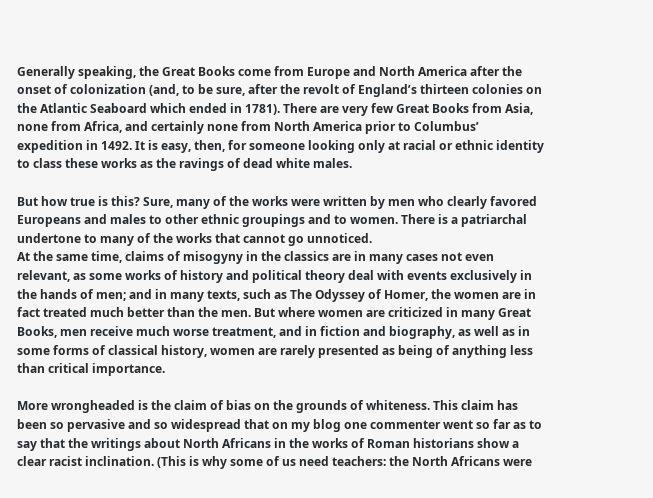Generally speaking, the Great Books come from Europe and North America after the onset of colonization (and, to be sure, after the revolt of England’s thirteen colonies on the Atlantic Seaboard which ended in 1781). There are very few Great Books from Asia, none from Africa, and certainly none from North America prior to Columbus’ expedition in 1492. It is easy, then, for someone looking only at racial or ethnic identity to class these works as the ravings of dead white males.

But how true is this? Sure, many of the works were written by men who clearly favored Europeans and males to other ethnic groupings and to women. There is a patriarchal undertone to many of the works that cannot go unnoticed.
At the same time, claims of misogyny in the classics are in many cases not even relevant, as some works of history and political theory deal with events exclusively in the hands of men; and in many texts, such as The Odyssey of Homer, the women are in fact treated much better than the men. But where women are criticized in many Great Books, men receive much worse treatment, and in fiction and biography, as well as in some forms of classical history, women are rarely presented as being of anything less than critical importance.

More wrongheaded is the claim of bias on the grounds of whiteness. This claim has been so pervasive and so widespread that on my blog one commenter went so far as to say that the writings about North Africans in the works of Roman historians show a clear racist inclination. (This is why some of us need teachers: the North Africans were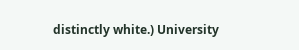distinctly white.) University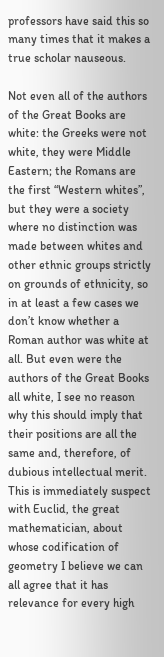professors have said this so many times that it makes a true scholar nauseous.

Not even all of the authors of the Great Books are white: the Greeks were not white, they were Middle Eastern; the Romans are the first “Western whites”, but they were a society where no distinction was made between whites and other ethnic groups strictly on grounds of ethnicity, so in at least a few cases we don’t know whether a Roman author was white at all. But even were the authors of the Great Books all white, I see no reason why this should imply that their positions are all the same and, therefore, of dubious intellectual merit. This is immediately suspect with Euclid, the great mathematician, about whose codification of geometry I believe we can all agree that it has relevance for every high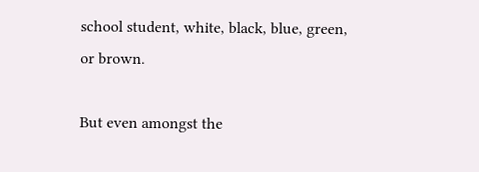school student, white, black, blue, green, or brown.

But even amongst the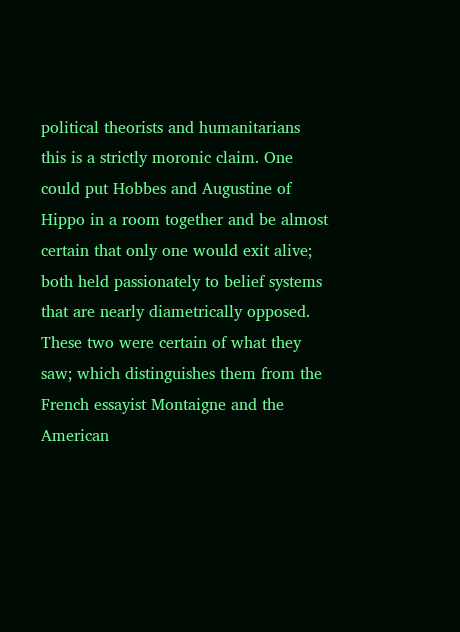political theorists and humanitarians this is a strictly moronic claim. One could put Hobbes and Augustine of Hippo in a room together and be almost certain that only one would exit alive; both held passionately to belief systems that are nearly diametrically opposed. These two were certain of what they saw; which distinguishes them from the French essayist Montaigne and the American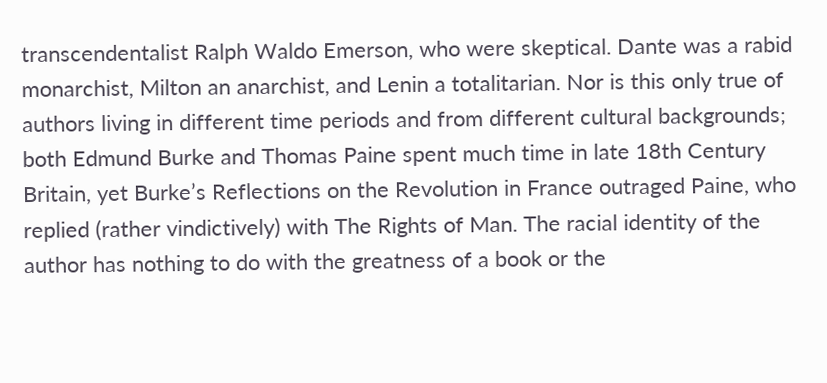transcendentalist Ralph Waldo Emerson, who were skeptical. Dante was a rabid monarchist, Milton an anarchist, and Lenin a totalitarian. Nor is this only true of authors living in different time periods and from different cultural backgrounds; both Edmund Burke and Thomas Paine spent much time in late 18th Century Britain, yet Burke’s Reflections on the Revolution in France outraged Paine, who replied (rather vindictively) with The Rights of Man. The racial identity of the author has nothing to do with the greatness of a book or the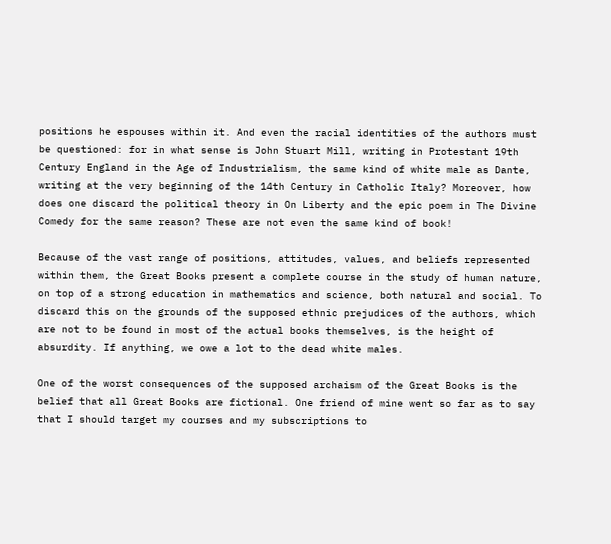positions he espouses within it. And even the racial identities of the authors must be questioned: for in what sense is John Stuart Mill, writing in Protestant 19th Century England in the Age of Industrialism, the same kind of white male as Dante, writing at the very beginning of the 14th Century in Catholic Italy? Moreover, how does one discard the political theory in On Liberty and the epic poem in The Divine Comedy for the same reason? These are not even the same kind of book!

Because of the vast range of positions, attitudes, values, and beliefs represented within them, the Great Books present a complete course in the study of human nature, on top of a strong education in mathematics and science, both natural and social. To discard this on the grounds of the supposed ethnic prejudices of the authors, which are not to be found in most of the actual books themselves, is the height of absurdity. If anything, we owe a lot to the dead white males.

One of the worst consequences of the supposed archaism of the Great Books is the belief that all Great Books are fictional. One friend of mine went so far as to say that I should target my courses and my subscriptions to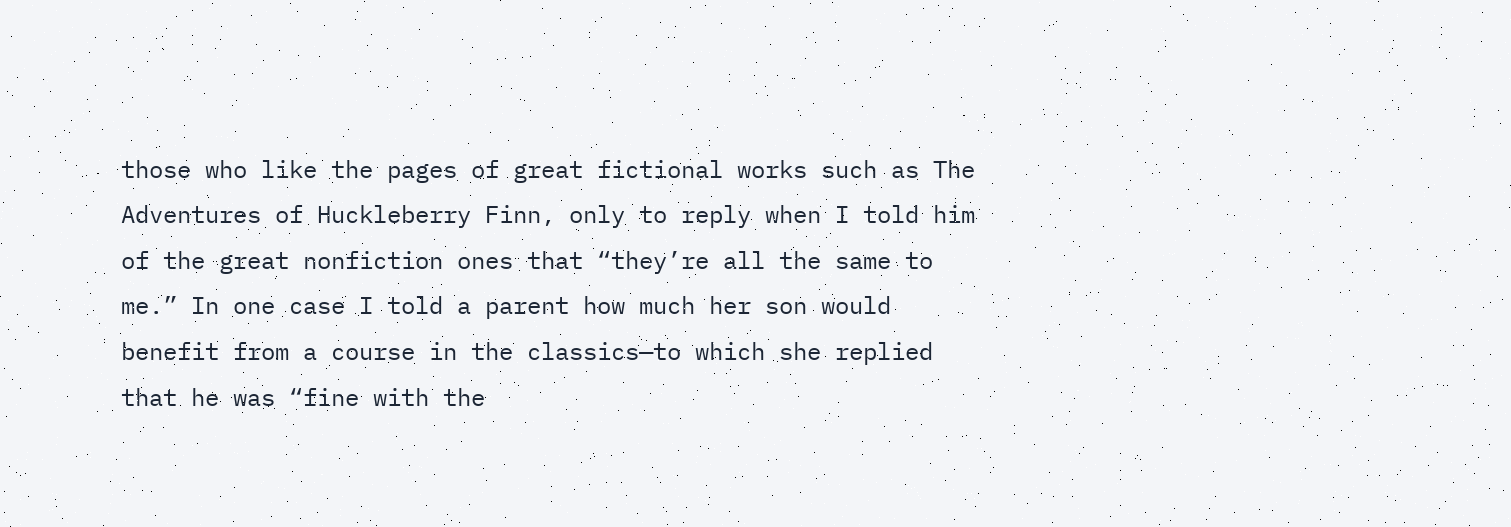those who like the pages of great fictional works such as The Adventures of Huckleberry Finn, only to reply when I told him of the great nonfiction ones that “they’re all the same to me.” In one case I told a parent how much her son would benefit from a course in the classics—to which she replied that he was “fine with the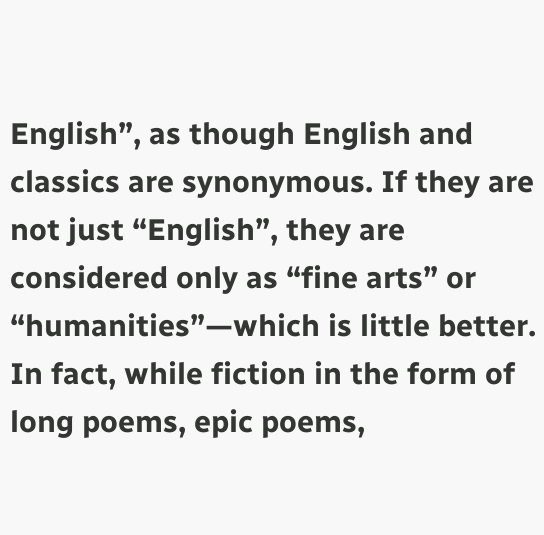English”, as though English and classics are synonymous. If they are not just “English”, they are considered only as “fine arts” or “humanities”—which is little better. In fact, while fiction in the form of long poems, epic poems,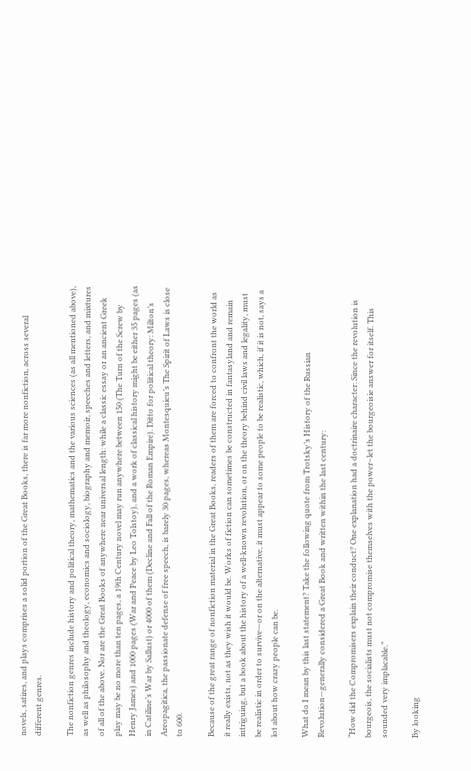novels, satires, and plays comprises a solid portion of the Great Books, there is far more nonfiction, across several different genres.

The nonfiction genres include history and political theory, mathematics and the various sciences (as all mentioned above), as well as philosophy and theology, economics and sociology, biography and memoir, speeches and letters, and mixtures of all of the above. Nor are the Great Books of anywhere near universal length: while a classic essay or an ancient Greek play may be no more than ten pages, a 19th Century novel may run anywhere between 150 (The Turn of the Screw by Henry James) and 1000 pages (War and Peace by Leo Tolstoy), and a work of classical history might be either 35 pages (as in Catiline’s War by Sallust) or 4000 of them (Decline and Fall of the Roman Empire). Ditto for political theory: Milton’s Areopagitica, the passionate defense of free speech, is barely 30 pages, whereas Montesquieu’s The Spirit of Laws is close to 600.

Because of the great range of nonfiction material in the Great Books, readers of them are forced to confront the world as it really exists, not as they wish it would be. Works of fiction can sometimes be constructed in fantasyland and remain intriguing, but a book about the history of a well-known revolution, or on the theory behind civil laws and legality, must be realistic in order to survive—or on the alternative, it must appear to some people to be realistic, which, if it is not, says a lot about how crazy people can be.

What do I mean by this last statement? Take the following quote from Trotsky’s History of the Russian Revolution—generally considered a Great Book and written within the last century:

“How did the Compromisers explain their conduct? One explanation had a doctrinaire character: Since the revolution is bourgeois, the socialists must not compromise themselves with the power–let the bourgeoisie answer for itself. This sounded very implacable.”

By looking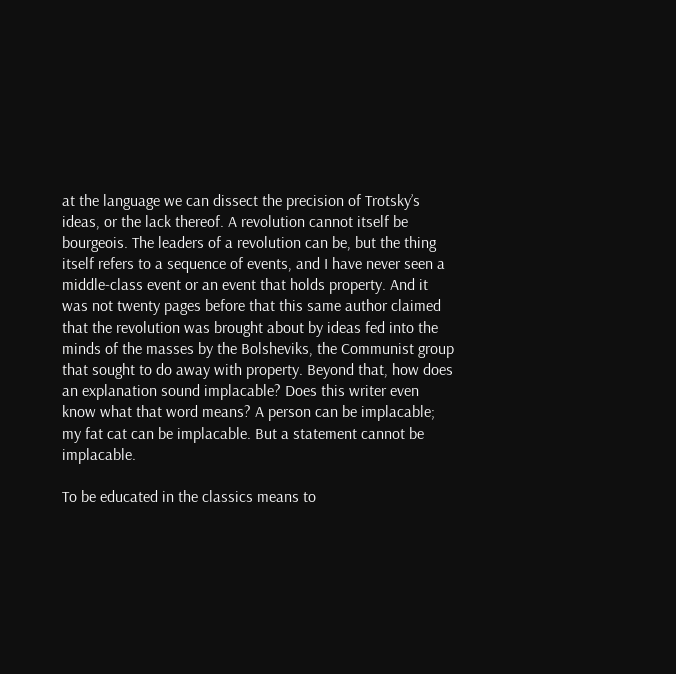at the language we can dissect the precision of Trotsky’s ideas, or the lack thereof. A revolution cannot itself be bourgeois. The leaders of a revolution can be, but the thing itself refers to a sequence of events, and I have never seen a middle-class event or an event that holds property. And it was not twenty pages before that this same author claimed that the revolution was brought about by ideas fed into the minds of the masses by the Bolsheviks, the Communist group that sought to do away with property. Beyond that, how does an explanation sound implacable? Does this writer even know what that word means? A person can be implacable; my fat cat can be implacable. But a statement cannot be implacable.

To be educated in the classics means to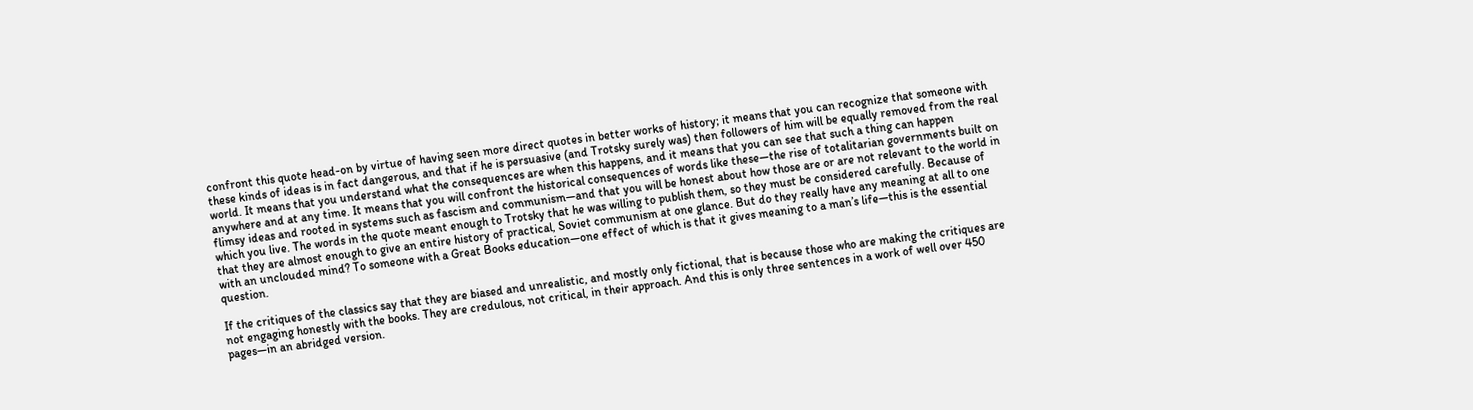confront this quote head-on by virtue of having seen more direct quotes in better works of history; it means that you can recognize that someone with these kinds of ideas is in fact dangerous, and that if he is persuasive (and Trotsky surely was) then followers of him will be equally removed from the real world. It means that you understand what the consequences are when this happens, and it means that you can see that such a thing can happen anywhere and at any time. It means that you will confront the historical consequences of words like these—the rise of totalitarian governments built on flimsy ideas and rooted in systems such as fascism and communism—and that you will be honest about how those are or are not relevant to the world in which you live. The words in the quote meant enough to Trotsky that he was willing to publish them, so they must be considered carefully. Because of that they are almost enough to give an entire history of practical, Soviet communism at one glance. But do they really have any meaning at all to one with an unclouded mind? To someone with a Great Books education—one effect of which is that it gives meaning to a man’s life—this is the essential question.

If the critiques of the classics say that they are biased and unrealistic, and mostly only fictional, that is because those who are making the critiques are not engaging honestly with the books. They are credulous, not critical, in their approach. And this is only three sentences in a work of well over 450 pages—in an abridged version.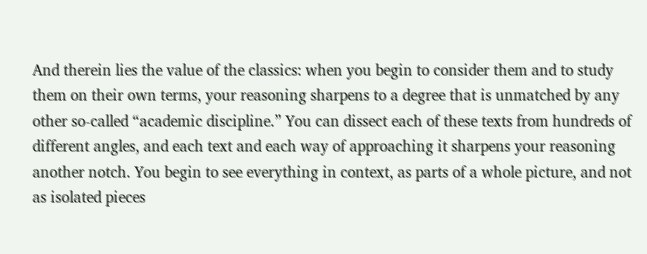And therein lies the value of the classics: when you begin to consider them and to study them on their own terms, your reasoning sharpens to a degree that is unmatched by any other so-called “academic discipline.” You can dissect each of these texts from hundreds of different angles, and each text and each way of approaching it sharpens your reasoning another notch. You begin to see everything in context, as parts of a whole picture, and not as isolated pieces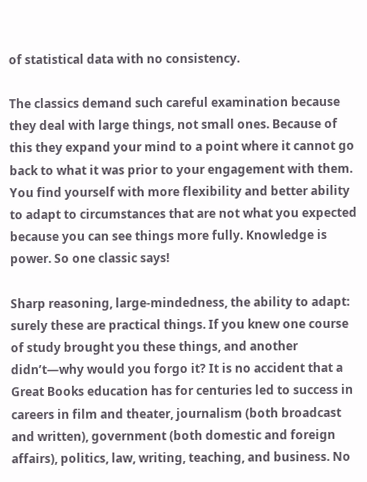of statistical data with no consistency.

The classics demand such careful examination because they deal with large things, not small ones. Because of this they expand your mind to a point where it cannot go back to what it was prior to your engagement with them. You find yourself with more flexibility and better ability to adapt to circumstances that are not what you expected because you can see things more fully. Knowledge is power. So one classic says!

Sharp reasoning, large-mindedness, the ability to adapt: surely these are practical things. If you knew one course of study brought you these things, and another didn’t—why would you forgo it? It is no accident that a Great Books education has for centuries led to success in careers in film and theater, journalism (both broadcast and written), government (both domestic and foreign affairs), politics, law, writing, teaching, and business. No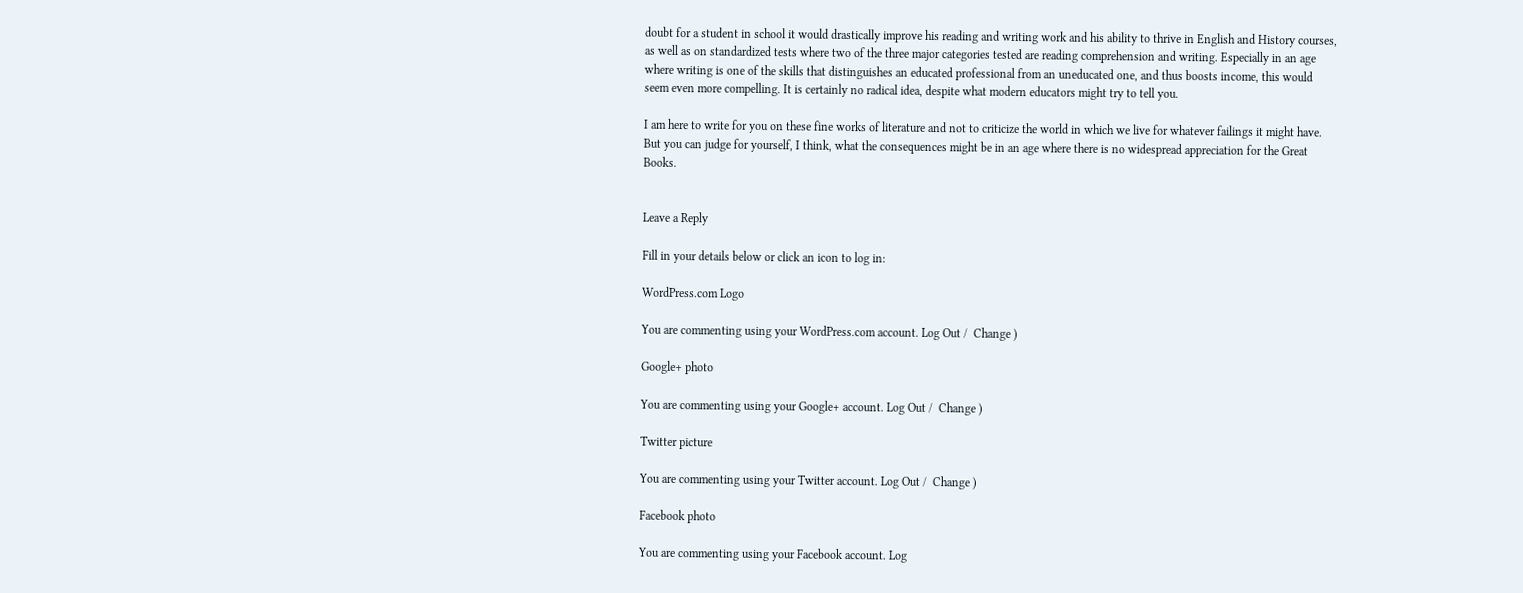doubt for a student in school it would drastically improve his reading and writing work and his ability to thrive in English and History courses, as well as on standardized tests where two of the three major categories tested are reading comprehension and writing. Especially in an age where writing is one of the skills that distinguishes an educated professional from an uneducated one, and thus boosts income, this would seem even more compelling. It is certainly no radical idea, despite what modern educators might try to tell you.

I am here to write for you on these fine works of literature and not to criticize the world in which we live for whatever failings it might have. But you can judge for yourself, I think, what the consequences might be in an age where there is no widespread appreciation for the Great Books.


Leave a Reply

Fill in your details below or click an icon to log in:

WordPress.com Logo

You are commenting using your WordPress.com account. Log Out /  Change )

Google+ photo

You are commenting using your Google+ account. Log Out /  Change )

Twitter picture

You are commenting using your Twitter account. Log Out /  Change )

Facebook photo

You are commenting using your Facebook account. Log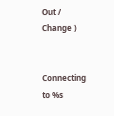Out /  Change )


Connecting to %s